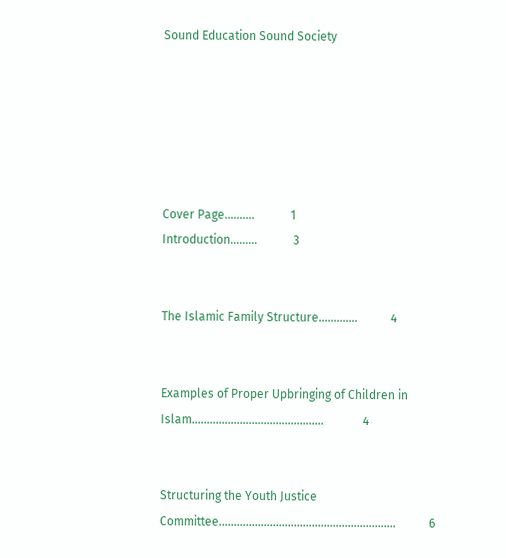Sound Education Sound Society






Cover Page……….            1
Introduction………            3


The Islamic Family Structure….………           4


Examples of Proper Upbringing of Children in Islam……....…………………………….             4


Structuring the Youth Justice Committee…………………….…………………………….           6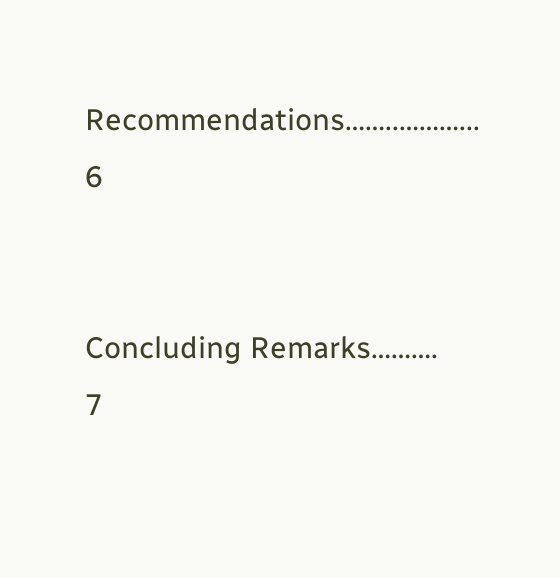Recommendations……..………...            6


Concluding Remarks……….            7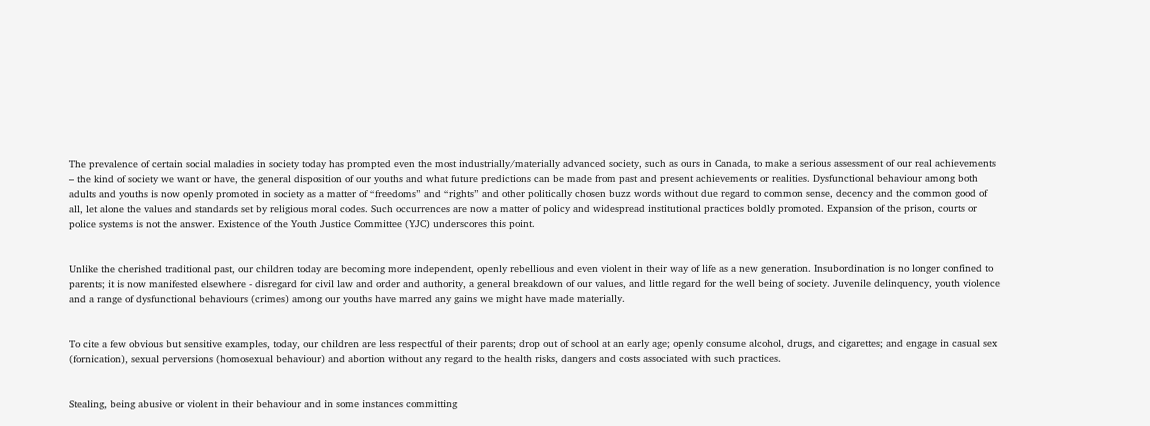The prevalence of certain social maladies in society today has prompted even the most industrially/materially advanced society, such as ours in Canada, to make a serious assessment of our real achievements – the kind of society we want or have, the general disposition of our youths and what future predictions can be made from past and present achievements or realities. Dysfunctional behaviour among both adults and youths is now openly promoted in society as a matter of “freedoms” and “rights” and other politically chosen buzz words without due regard to common sense, decency and the common good of all, let alone the values and standards set by religious moral codes. Such occurrences are now a matter of policy and widespread institutional practices boldly promoted. Expansion of the prison, courts or police systems is not the answer. Existence of the Youth Justice Committee (YJC) underscores this point.


Unlike the cherished traditional past, our children today are becoming more independent, openly rebellious and even violent in their way of life as a new generation. Insubordination is no longer confined to parents; it is now manifested elsewhere - disregard for civil law and order and authority, a general breakdown of our values, and little regard for the well being of society. Juvenile delinquency, youth violence and a range of dysfunctional behaviours (crimes) among our youths have marred any gains we might have made materially.


To cite a few obvious but sensitive examples, today, our children are less respectful of their parents; drop out of school at an early age; openly consume alcohol, drugs, and cigarettes; and engage in casual sex (fornication), sexual perversions (homosexual behaviour) and abortion without any regard to the health risks, dangers and costs associated with such practices.


Stealing, being abusive or violent in their behaviour and in some instances committing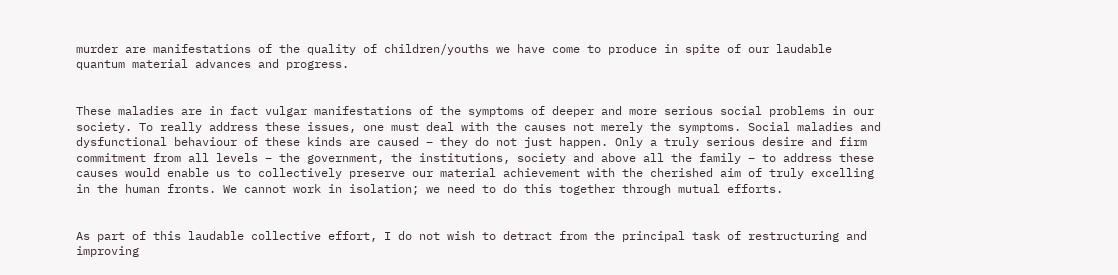murder are manifestations of the quality of children/youths we have come to produce in spite of our laudable quantum material advances and progress.


These maladies are in fact vulgar manifestations of the symptoms of deeper and more serious social problems in our society. To really address these issues, one must deal with the causes not merely the symptoms. Social maladies and dysfunctional behaviour of these kinds are caused – they do not just happen. Only a truly serious desire and firm commitment from all levels – the government, the institutions, society and above all the family – to address these causes would enable us to collectively preserve our material achievement with the cherished aim of truly excelling in the human fronts. We cannot work in isolation; we need to do this together through mutual efforts.


As part of this laudable collective effort, I do not wish to detract from the principal task of restructuring and improving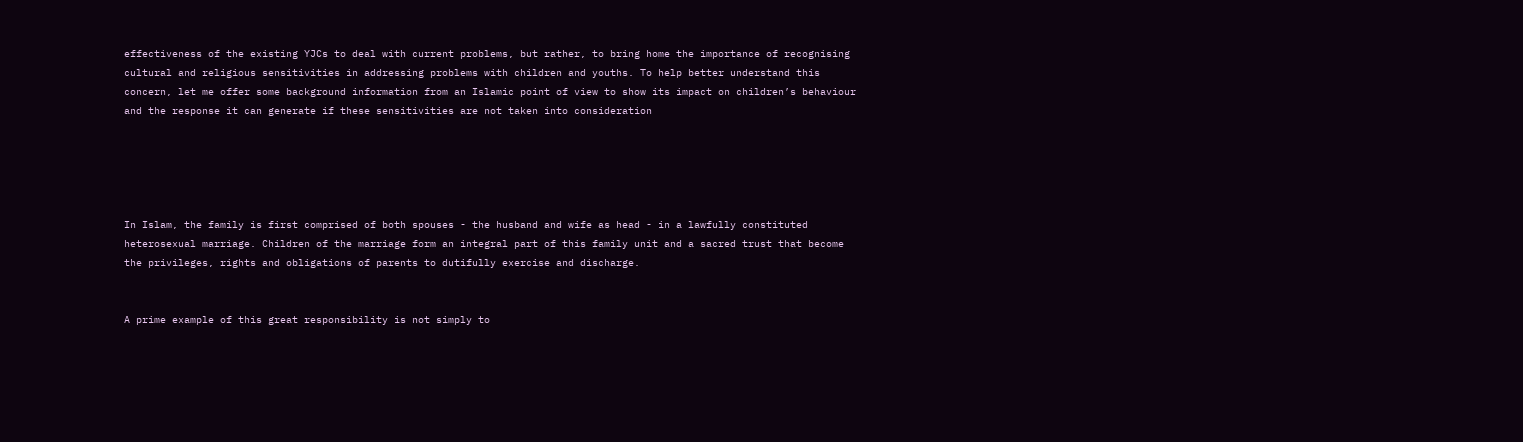effectiveness of the existing YJCs to deal with current problems, but rather, to bring home the importance of recognising cultural and religious sensitivities in addressing problems with children and youths. To help better understand this concern, let me offer some background information from an Islamic point of view to show its impact on children’s behaviour and the response it can generate if these sensitivities are not taken into consideration





In Islam, the family is first comprised of both spouses - the husband and wife as head - in a lawfully constituted heterosexual marriage. Children of the marriage form an integral part of this family unit and a sacred trust that become the privileges, rights and obligations of parents to dutifully exercise and discharge.


A prime example of this great responsibility is not simply to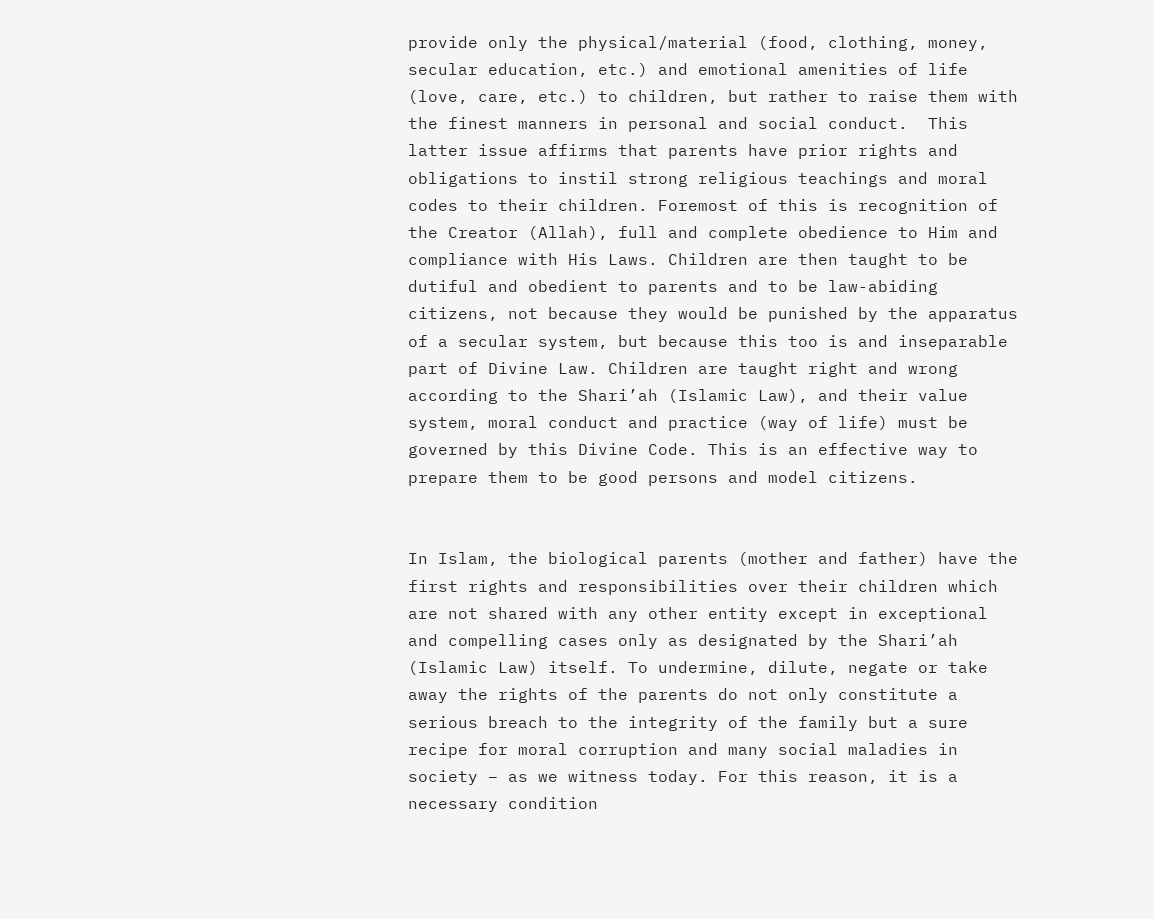provide only the physical/material (food, clothing, money, secular education, etc.) and emotional amenities of life (love, care, etc.) to children, but rather to raise them with the finest manners in personal and social conduct.  This latter issue affirms that parents have prior rights and obligations to instil strong religious teachings and moral codes to their children. Foremost of this is recognition of the Creator (Allah), full and complete obedience to Him and compliance with His Laws. Children are then taught to be dutiful and obedient to parents and to be law-abiding citizens, not because they would be punished by the apparatus of a secular system, but because this too is and inseparable part of Divine Law. Children are taught right and wrong according to the Shari’ah (Islamic Law), and their value system, moral conduct and practice (way of life) must be governed by this Divine Code. This is an effective way to prepare them to be good persons and model citizens.


In Islam, the biological parents (mother and father) have the first rights and responsibilities over their children which are not shared with any other entity except in exceptional and compelling cases only as designated by the Shari’ah (Islamic Law) itself. To undermine, dilute, negate or take away the rights of the parents do not only constitute a serious breach to the integrity of the family but a sure recipe for moral corruption and many social maladies in society – as we witness today. For this reason, it is a necessary condition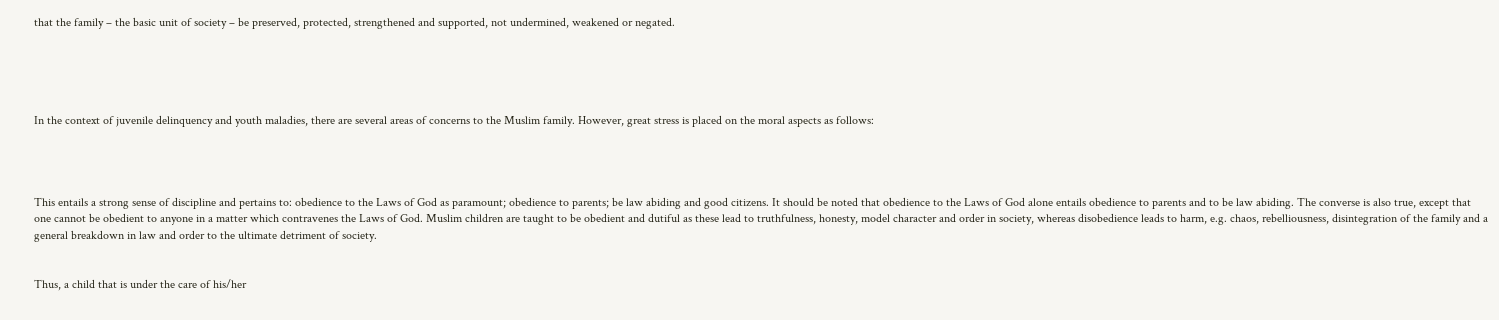that the family – the basic unit of society – be preserved, protected, strengthened and supported, not undermined, weakened or negated.





In the context of juvenile delinquency and youth maladies, there are several areas of concerns to the Muslim family. However, great stress is placed on the moral aspects as follows:




This entails a strong sense of discipline and pertains to: obedience to the Laws of God as paramount; obedience to parents; be law abiding and good citizens. It should be noted that obedience to the Laws of God alone entails obedience to parents and to be law abiding. The converse is also true, except that one cannot be obedient to anyone in a matter which contravenes the Laws of God. Muslim children are taught to be obedient and dutiful as these lead to truthfulness, honesty, model character and order in society, whereas disobedience leads to harm, e.g. chaos, rebelliousness, disintegration of the family and a general breakdown in law and order to the ultimate detriment of society.


Thus, a child that is under the care of his/her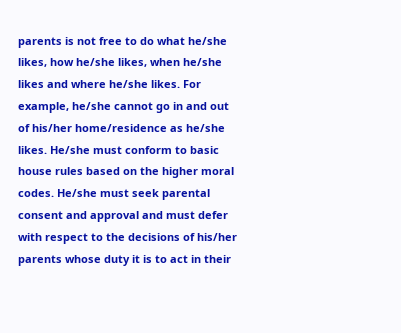parents is not free to do what he/she likes, how he/she likes, when he/she likes and where he/she likes. For example, he/she cannot go in and out of his/her home/residence as he/she likes. He/she must conform to basic house rules based on the higher moral codes. He/she must seek parental consent and approval and must defer with respect to the decisions of his/her parents whose duty it is to act in their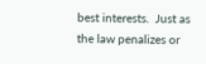best interests.  Just as the law penalizes or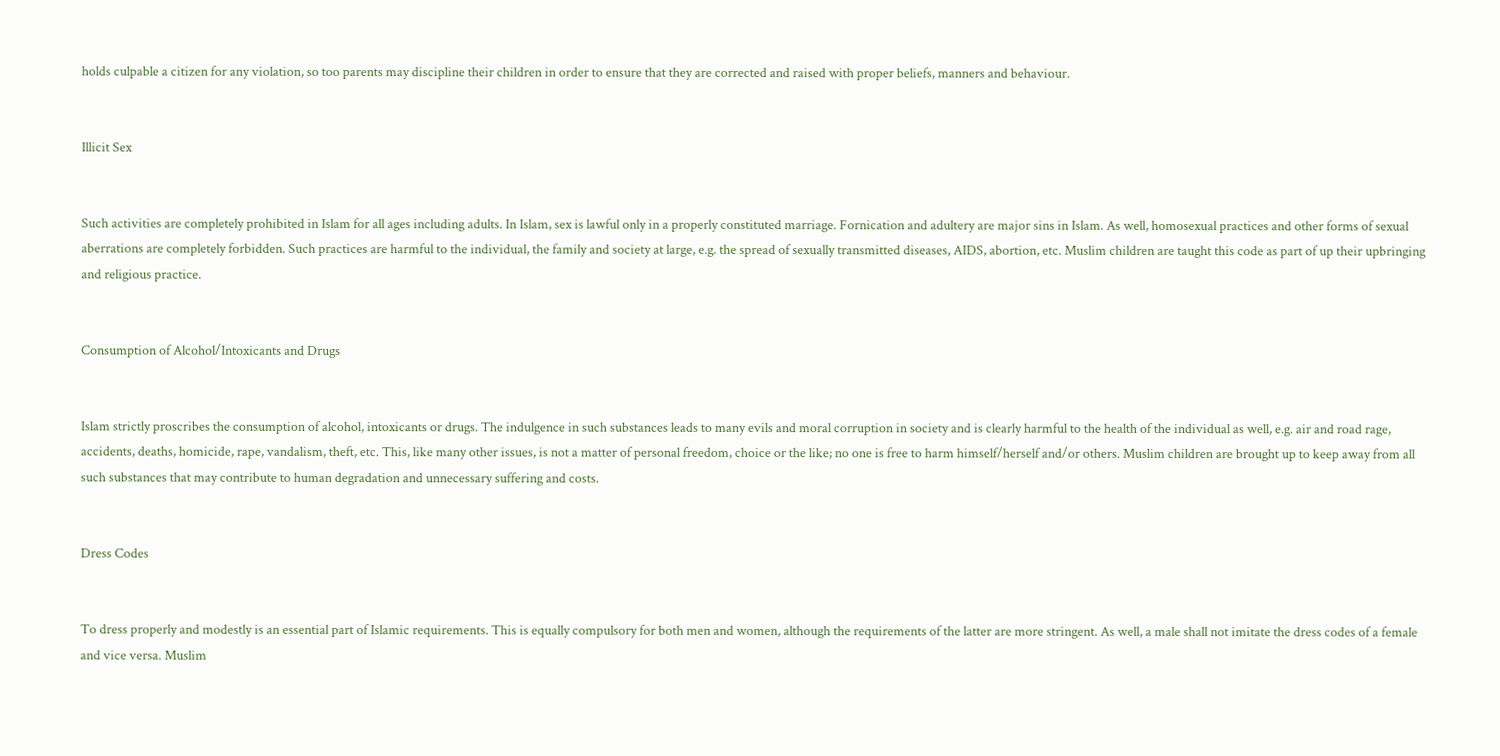holds culpable a citizen for any violation, so too parents may discipline their children in order to ensure that they are corrected and raised with proper beliefs, manners and behaviour.


Illicit Sex


Such activities are completely prohibited in Islam for all ages including adults. In Islam, sex is lawful only in a properly constituted marriage. Fornication and adultery are major sins in Islam. As well, homosexual practices and other forms of sexual aberrations are completely forbidden. Such practices are harmful to the individual, the family and society at large, e.g. the spread of sexually transmitted diseases, AIDS, abortion, etc. Muslim children are taught this code as part of up their upbringing and religious practice.


Consumption of Alcohol/Intoxicants and Drugs


Islam strictly proscribes the consumption of alcohol, intoxicants or drugs. The indulgence in such substances leads to many evils and moral corruption in society and is clearly harmful to the health of the individual as well, e.g. air and road rage, accidents, deaths, homicide, rape, vandalism, theft, etc. This, like many other issues, is not a matter of personal freedom, choice or the like; no one is free to harm himself/herself and/or others. Muslim children are brought up to keep away from all such substances that may contribute to human degradation and unnecessary suffering and costs.


Dress Codes


To dress properly and modestly is an essential part of Islamic requirements. This is equally compulsory for both men and women, although the requirements of the latter are more stringent. As well, a male shall not imitate the dress codes of a female and vice versa. Muslim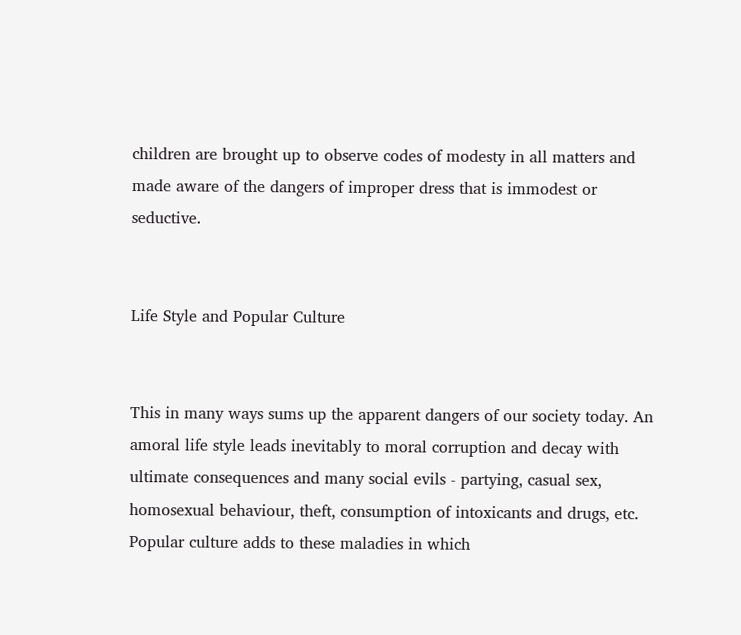children are brought up to observe codes of modesty in all matters and made aware of the dangers of improper dress that is immodest or seductive.


Life Style and Popular Culture


This in many ways sums up the apparent dangers of our society today. An amoral life style leads inevitably to moral corruption and decay with ultimate consequences and many social evils - partying, casual sex, homosexual behaviour, theft, consumption of intoxicants and drugs, etc. Popular culture adds to these maladies in which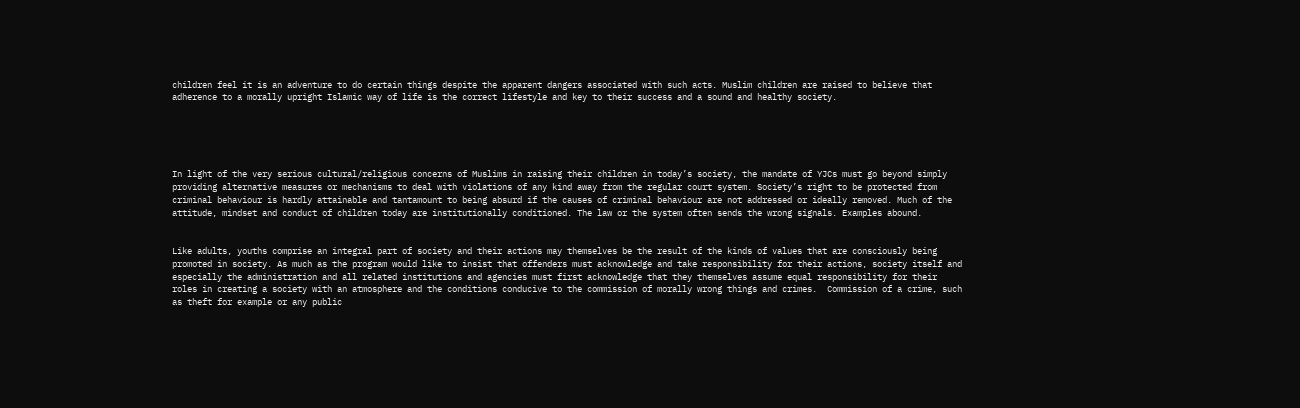children feel it is an adventure to do certain things despite the apparent dangers associated with such acts. Muslim children are raised to believe that adherence to a morally upright Islamic way of life is the correct lifestyle and key to their success and a sound and healthy society.





In light of the very serious cultural/religious concerns of Muslims in raising their children in today’s society, the mandate of YJCs must go beyond simply providing alternative measures or mechanisms to deal with violations of any kind away from the regular court system. Society’s right to be protected from criminal behaviour is hardly attainable and tantamount to being absurd if the causes of criminal behaviour are not addressed or ideally removed. Much of the attitude, mindset and conduct of children today are institutionally conditioned. The law or the system often sends the wrong signals. Examples abound.


Like adults, youths comprise an integral part of society and their actions may themselves be the result of the kinds of values that are consciously being promoted in society. As much as the program would like to insist that offenders must acknowledge and take responsibility for their actions, society itself and especially the administration and all related institutions and agencies must first acknowledge that they themselves assume equal responsibility for their roles in creating a society with an atmosphere and the conditions conducive to the commission of morally wrong things and crimes.  Commission of a crime, such as theft for example or any public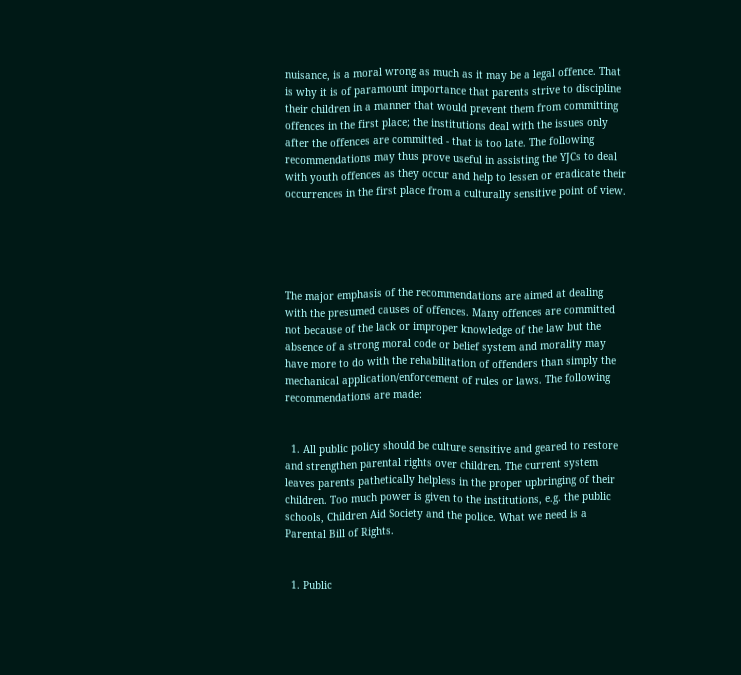nuisance, is a moral wrong as much as it may be a legal offence. That is why it is of paramount importance that parents strive to discipline their children in a manner that would prevent them from committing offences in the first place; the institutions deal with the issues only after the offences are committed - that is too late. The following recommendations may thus prove useful in assisting the YJCs to deal with youth offences as they occur and help to lessen or eradicate their occurrences in the first place from a culturally sensitive point of view.





The major emphasis of the recommendations are aimed at dealing with the presumed causes of offences. Many offences are committed not because of the lack or improper knowledge of the law but the absence of a strong moral code or belief system and morality may have more to do with the rehabilitation of offenders than simply the mechanical application/enforcement of rules or laws. The following recommendations are made:


  1. All public policy should be culture sensitive and geared to restore and strengthen parental rights over children. The current system leaves parents pathetically helpless in the proper upbringing of their children. Too much power is given to the institutions, e.g. the public schools, Children Aid Society and the police. What we need is a Parental Bill of Rights.


  1. Public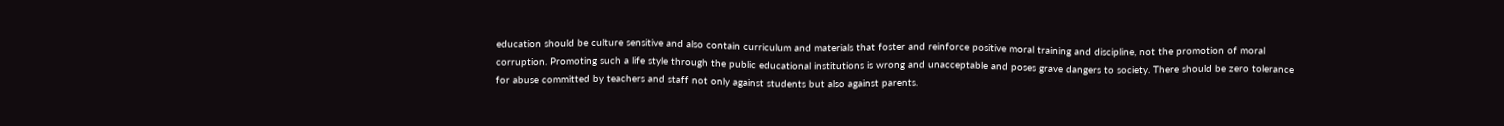education should be culture sensitive and also contain curriculum and materials that foster and reinforce positive moral training and discipline, not the promotion of moral corruption. Promoting such a life style through the public educational institutions is wrong and unacceptable and poses grave dangers to society. There should be zero tolerance for abuse committed by teachers and staff not only against students but also against parents.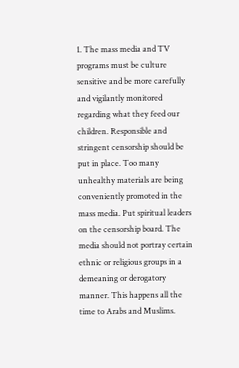1. The mass media and TV programs must be culture sensitive and be more carefully and vigilantly monitored regarding what they feed our children. Responsible and stringent censorship should be put in place. Too many unhealthy materials are being conveniently promoted in the mass media. Put spiritual leaders on the censorship board. The media should not portray certain ethnic or religious groups in a demeaning or derogatory manner. This happens all the time to Arabs and Muslims.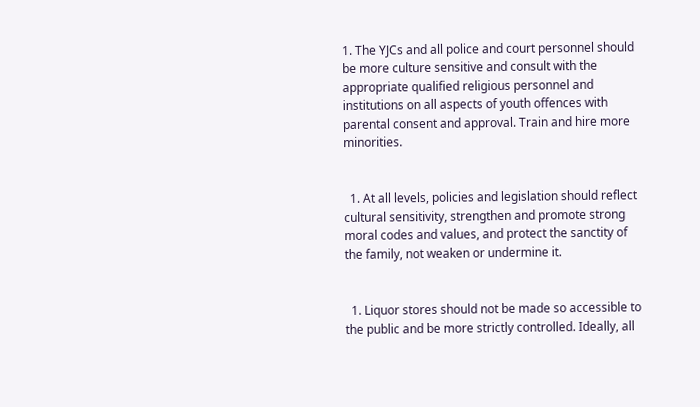1. The YJCs and all police and court personnel should be more culture sensitive and consult with the appropriate qualified religious personnel and institutions on all aspects of youth offences with parental consent and approval. Train and hire more minorities.


  1. At all levels, policies and legislation should reflect cultural sensitivity, strengthen and promote strong moral codes and values, and protect the sanctity of the family, not weaken or undermine it.


  1. Liquor stores should not be made so accessible to the public and be more strictly controlled. Ideally, all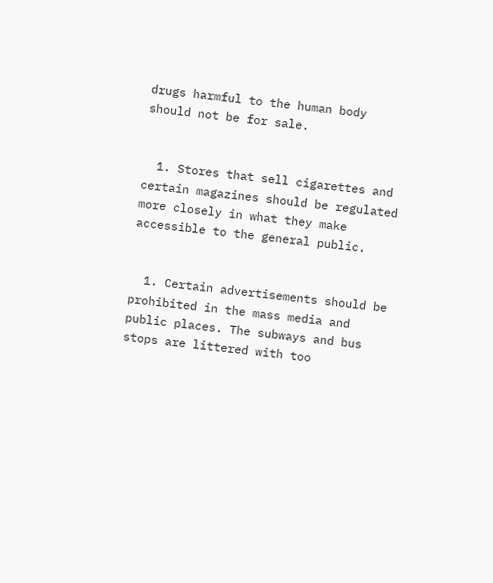drugs harmful to the human body should not be for sale.


  1. Stores that sell cigarettes and certain magazines should be regulated more closely in what they make accessible to the general public.


  1. Certain advertisements should be prohibited in the mass media and public places. The subways and bus stops are littered with too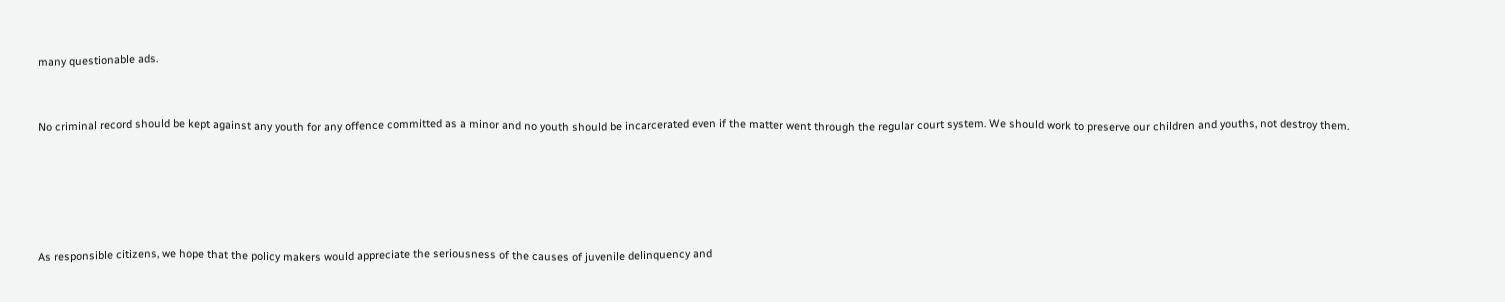many questionable ads.


No criminal record should be kept against any youth for any offence committed as a minor and no youth should be incarcerated even if the matter went through the regular court system. We should work to preserve our children and youths, not destroy them.





As responsible citizens, we hope that the policy makers would appreciate the seriousness of the causes of juvenile delinquency and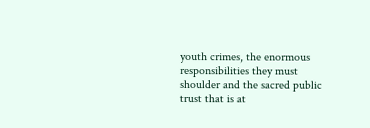youth crimes, the enormous responsibilities they must shoulder and the sacred public trust that is at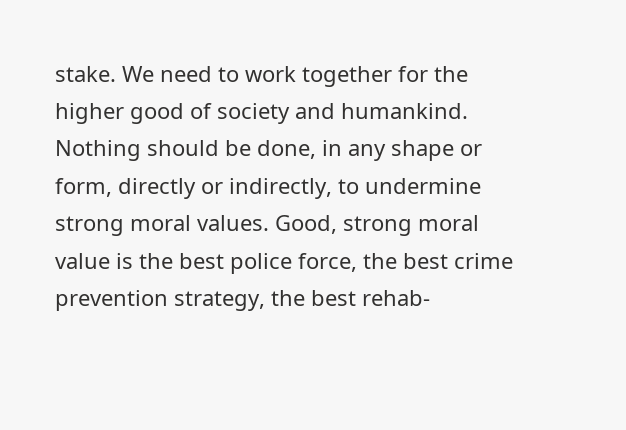stake. We need to work together for the higher good of society and humankind. Nothing should be done, in any shape or form, directly or indirectly, to undermine strong moral values. Good, strong moral value is the best police force, the best crime prevention strategy, the best rehab-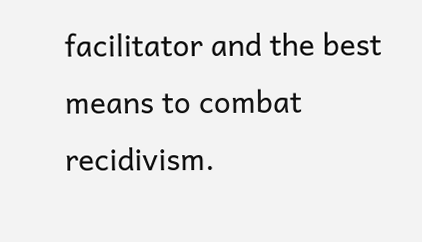facilitator and the best means to combat recidivism.